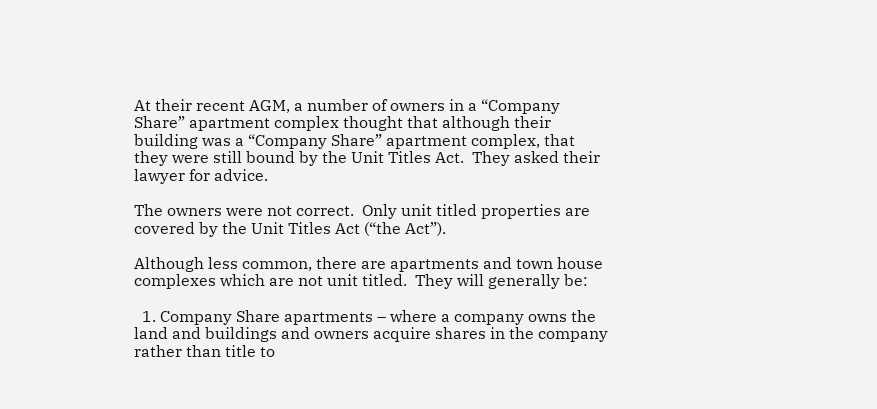At their recent AGM, a number of owners in a “Company Share” apartment complex thought that although their building was a “Company Share” apartment complex, that they were still bound by the Unit Titles Act.  They asked their lawyer for advice.

The owners were not correct.  Only unit titled properties are covered by the Unit Titles Act (“the Act”).

Although less common, there are apartments and town house complexes which are not unit titled.  They will generally be:

  1. Company Share apartments – where a company owns the land and buildings and owners acquire shares in the company rather than title to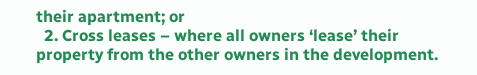their apartment; or
  2. Cross leases – where all owners ‘lease’ their property from the other owners in the development.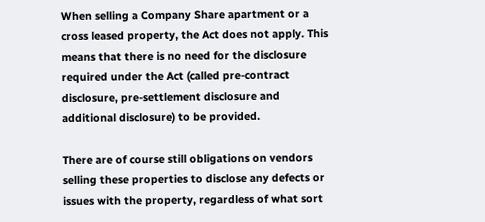When selling a Company Share apartment or a cross leased property, the Act does not apply. This means that there is no need for the disclosure required under the Act (called pre-contract disclosure, pre-settlement disclosure and additional disclosure) to be provided.

There are of course still obligations on vendors selling these properties to disclose any defects or issues with the property, regardless of what sort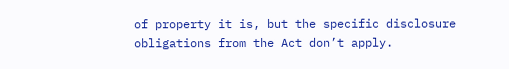of property it is, but the specific disclosure obligations from the Act don’t apply.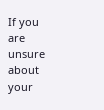If you are unsure about your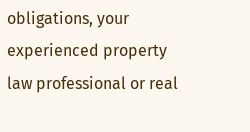obligations, your experienced property law professional or real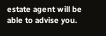estate agent will be able to advise you.